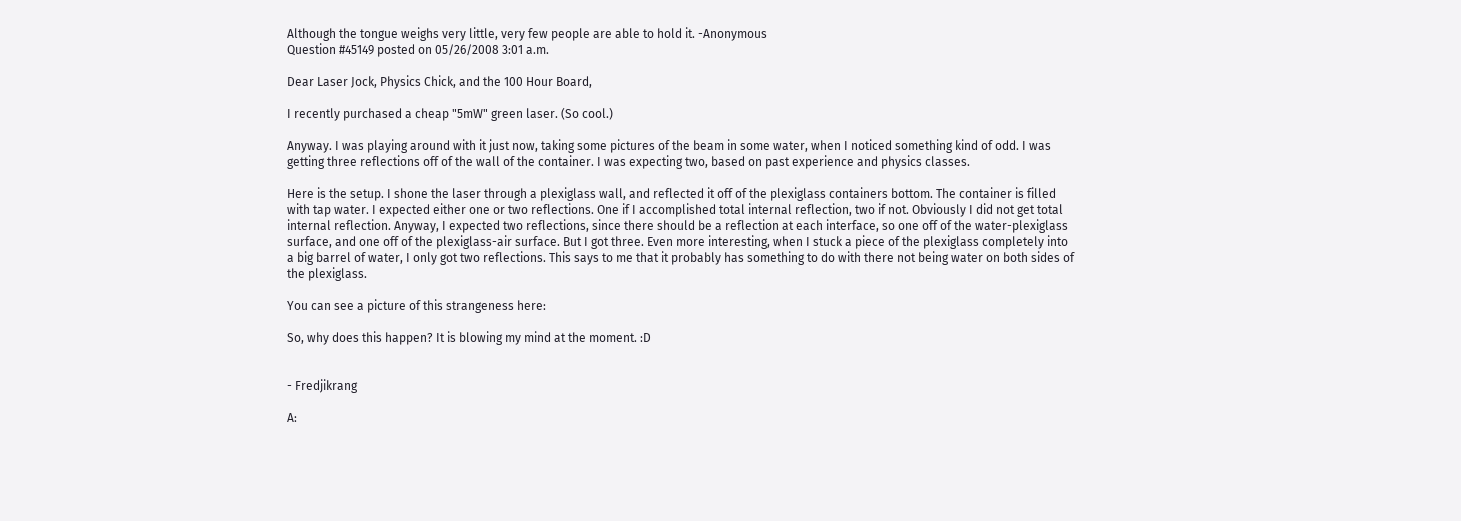Although the tongue weighs very little, very few people are able to hold it. -Anonymous
Question #45149 posted on 05/26/2008 3:01 a.m.

Dear Laser Jock, Physics Chick, and the 100 Hour Board,

I recently purchased a cheap "5mW" green laser. (So cool.)

Anyway. I was playing around with it just now, taking some pictures of the beam in some water, when I noticed something kind of odd. I was getting three reflections off of the wall of the container. I was expecting two, based on past experience and physics classes.

Here is the setup. I shone the laser through a plexiglass wall, and reflected it off of the plexiglass containers bottom. The container is filled with tap water. I expected either one or two reflections. One if I accomplished total internal reflection, two if not. Obviously I did not get total internal reflection. Anyway, I expected two reflections, since there should be a reflection at each interface, so one off of the water-plexiglass surface, and one off of the plexiglass-air surface. But I got three. Even more interesting, when I stuck a piece of the plexiglass completely into a big barrel of water, I only got two reflections. This says to me that it probably has something to do with there not being water on both sides of the plexiglass.

You can see a picture of this strangeness here:

So, why does this happen? It is blowing my mind at the moment. :D


- Fredjikrang

A: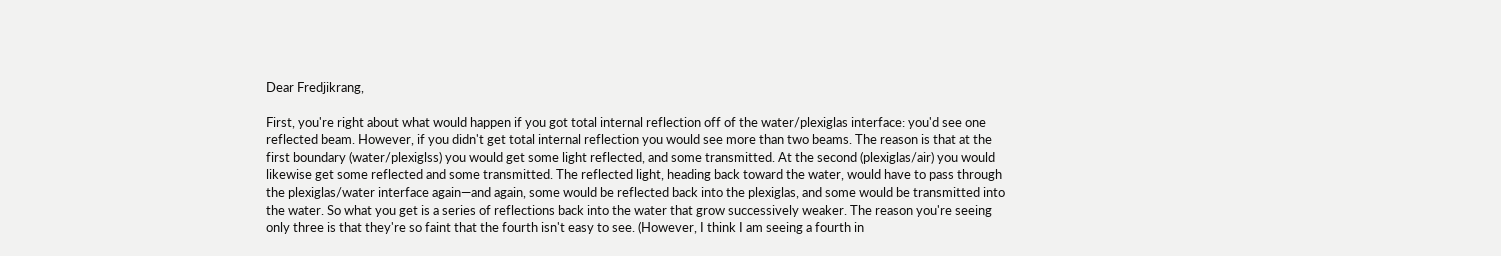Dear Fredjikrang,

First, you're right about what would happen if you got total internal reflection off of the water/plexiglas interface: you'd see one reflected beam. However, if you didn't get total internal reflection you would see more than two beams. The reason is that at the first boundary (water/plexiglss) you would get some light reflected, and some transmitted. At the second (plexiglas/air) you would likewise get some reflected and some transmitted. The reflected light, heading back toward the water, would have to pass through the plexiglas/water interface again—and again, some would be reflected back into the plexiglas, and some would be transmitted into the water. So what you get is a series of reflections back into the water that grow successively weaker. The reason you're seeing only three is that they're so faint that the fourth isn't easy to see. (However, I think I am seeing a fourth in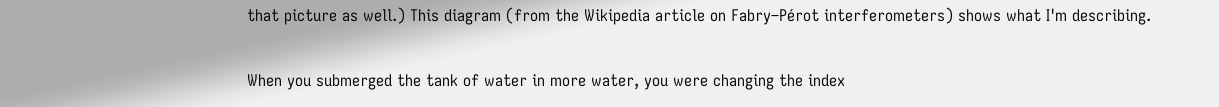that picture as well.) This diagram (from the Wikipedia article on Fabry–Pérot interferometers) shows what I'm describing.

When you submerged the tank of water in more water, you were changing the index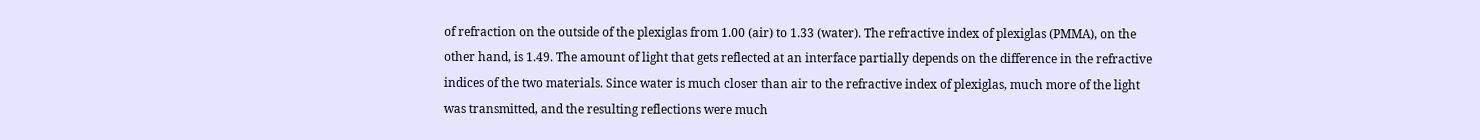of refraction on the outside of the plexiglas from 1.00 (air) to 1.33 (water). The refractive index of plexiglas (PMMA), on the other hand, is 1.49. The amount of light that gets reflected at an interface partially depends on the difference in the refractive indices of the two materials. Since water is much closer than air to the refractive index of plexiglas, much more of the light was transmitted, and the resulting reflections were much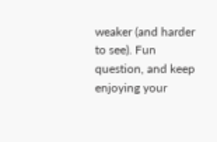weaker (and harder to see). Fun question, and keep enjoying your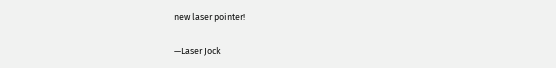new laser pointer!

—Laser Jock